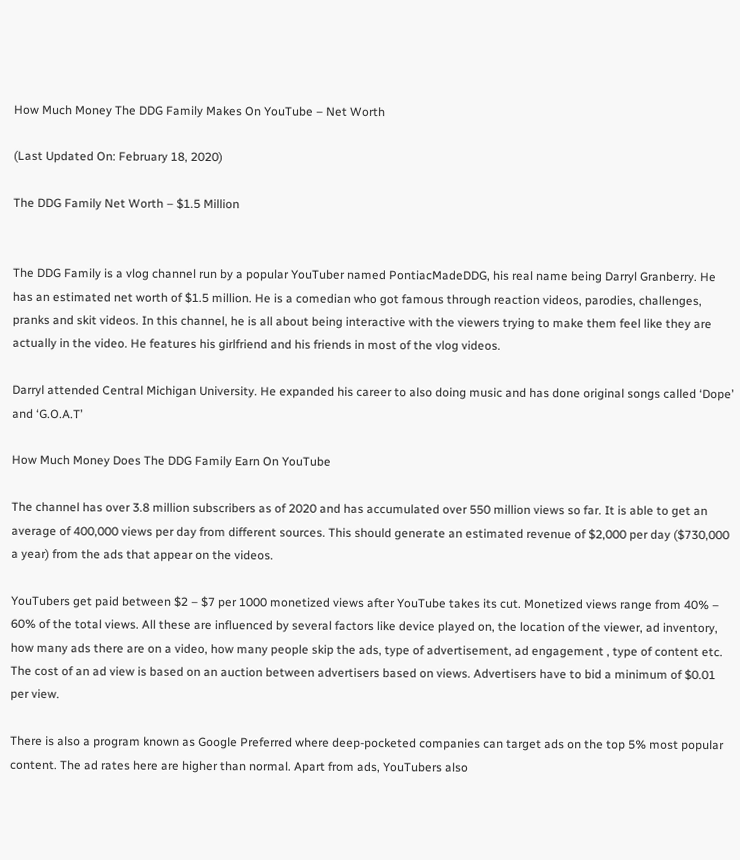How Much Money The DDG Family Makes On YouTube – Net Worth

(Last Updated On: February 18, 2020)

The DDG Family Net Worth – $1.5 Million


The DDG Family is a vlog channel run by a popular YouTuber named PontiacMadeDDG, his real name being Darryl Granberry. He has an estimated net worth of $1.5 million. He is a comedian who got famous through reaction videos, parodies, challenges, pranks and skit videos. In this channel, he is all about being interactive with the viewers trying to make them feel like they are actually in the video. He features his girlfriend and his friends in most of the vlog videos.

Darryl attended Central Michigan University. He expanded his career to also doing music and has done original songs called ‘Dope’ and ‘G.O.A.T’

How Much Money Does The DDG Family Earn On YouTube

The channel has over 3.8 million subscribers as of 2020 and has accumulated over 550 million views so far. It is able to get an average of 400,000 views per day from different sources. This should generate an estimated revenue of $2,000 per day ($730,000 a year) from the ads that appear on the videos.

YouTubers get paid between $2 – $7 per 1000 monetized views after YouTube takes its cut. Monetized views range from 40% – 60% of the total views. All these are influenced by several factors like device played on, the location of the viewer, ad inventory, how many ads there are on a video, how many people skip the ads, type of advertisement, ad engagement , type of content etc. The cost of an ad view is based on an auction between advertisers based on views. Advertisers have to bid a minimum of $0.01 per view.

There is also a program known as Google Preferred where deep-pocketed companies can target ads on the top 5% most popular content. The ad rates here are higher than normal. Apart from ads, YouTubers also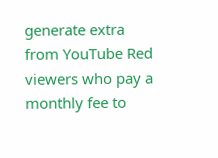generate extra from YouTube Red viewers who pay a monthly fee to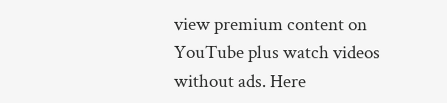view premium content on YouTube plus watch videos without ads. Here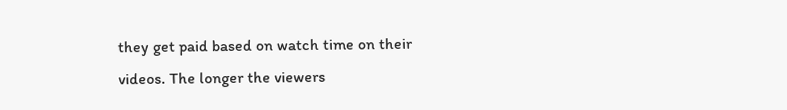they get paid based on watch time on their videos. The longer the viewers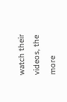watch their videos, the more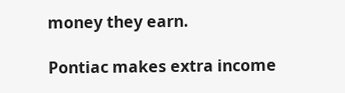money they earn.

Pontiac makes extra income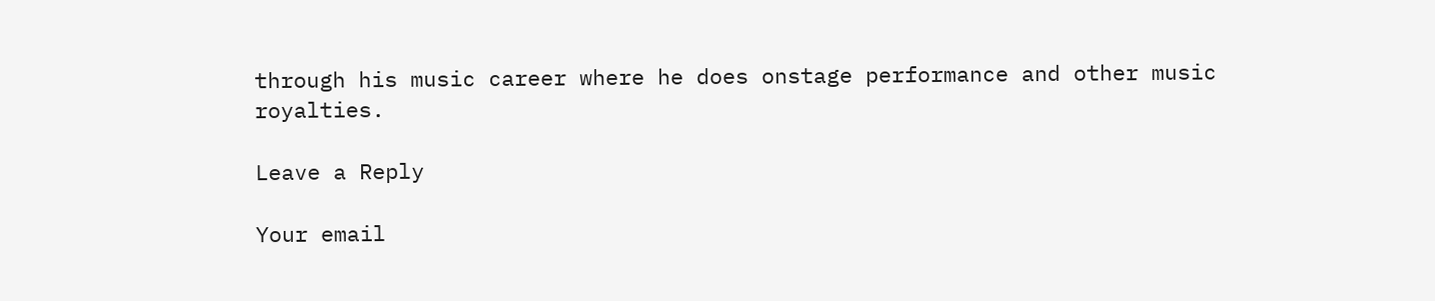through his music career where he does onstage performance and other music royalties.

Leave a Reply

Your email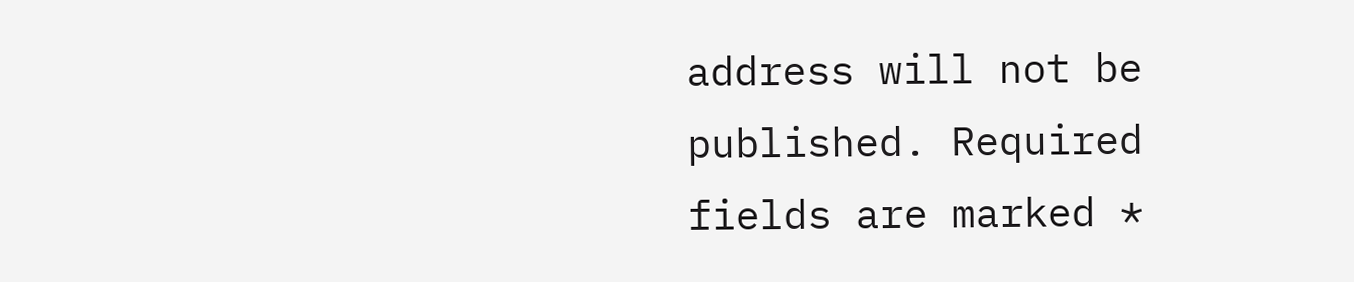address will not be published. Required fields are marked *